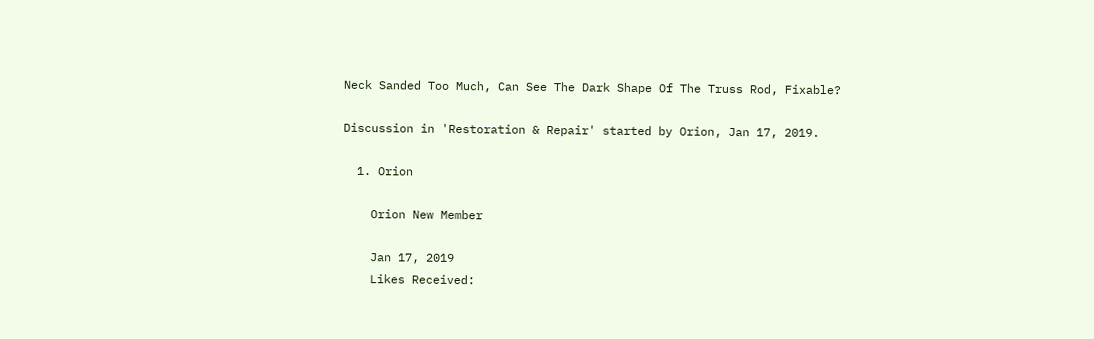Neck Sanded Too Much, Can See The Dark Shape Of The Truss Rod, Fixable?

Discussion in 'Restoration & Repair' started by Orion, Jan 17, 2019.

  1. Orion

    Orion New Member

    Jan 17, 2019
    Likes Received: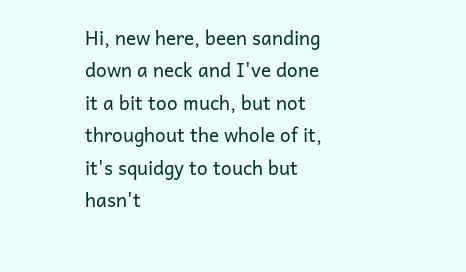Hi, new here, been sanding down a neck and I've done it a bit too much, but not throughout the whole of it, it's squidgy to touch but hasn't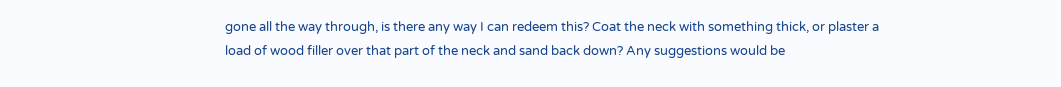gone all the way through, is there any way I can redeem this? Coat the neck with something thick, or plaster a load of wood filler over that part of the neck and sand back down? Any suggestions would be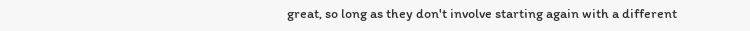great, so long as they don't involve starting again with a different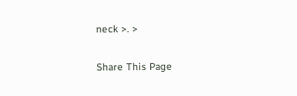neck >. >

Share This Page